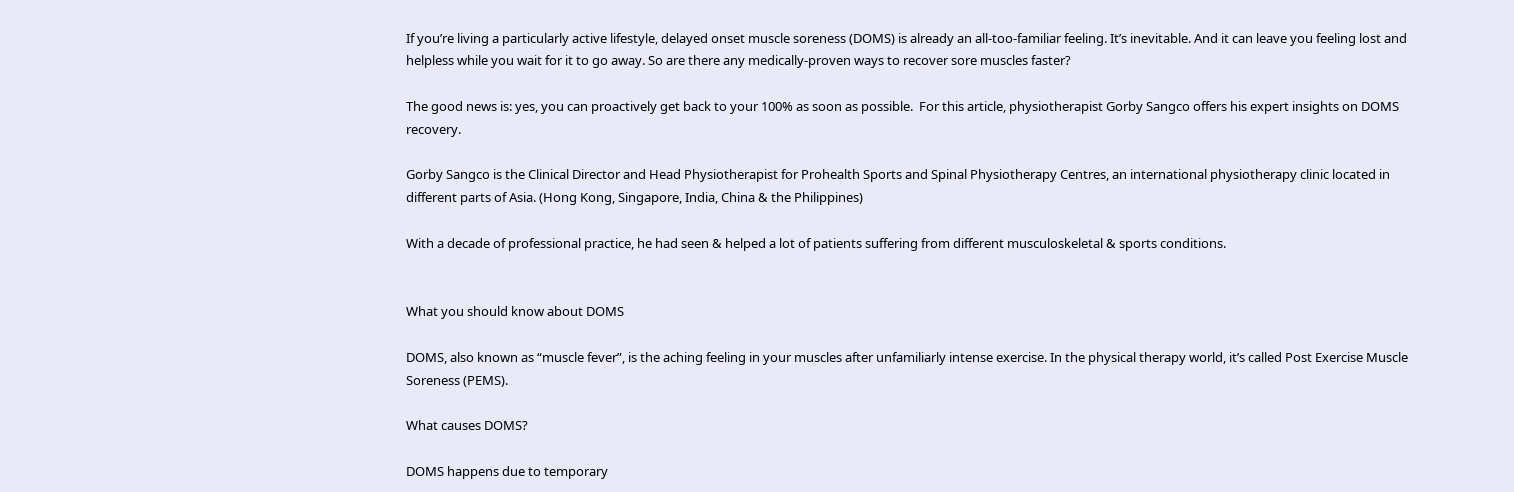If you’re living a particularly active lifestyle, delayed onset muscle soreness (DOMS) is already an all-too-familiar feeling. It’s inevitable. And it can leave you feeling lost and helpless while you wait for it to go away. So are there any medically-proven ways to recover sore muscles faster?

The good news is: yes, you can proactively get back to your 100% as soon as possible.  For this article, physiotherapist Gorby Sangco offers his expert insights on DOMS recovery.

Gorby Sangco is the Clinical Director and Head Physiotherapist for Prohealth Sports and Spinal Physiotherapy Centres, an international physiotherapy clinic located in different parts of Asia. (Hong Kong, Singapore, India, China & the Philippines)

With a decade of professional practice, he had seen & helped a lot of patients suffering from different musculoskeletal & sports conditions.


What you should know about DOMS

DOMS, also known as “muscle fever”, is the aching feeling in your muscles after unfamiliarly intense exercise. In the physical therapy world, it’s called Post Exercise Muscle Soreness (PEMS).

What causes DOMS?

DOMS happens due to temporary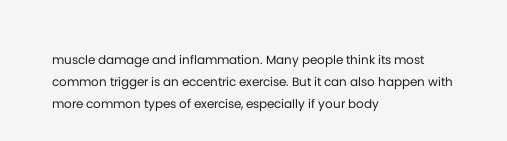muscle damage and inflammation. Many people think its most common trigger is an eccentric exercise. But it can also happen with more common types of exercise, especially if your body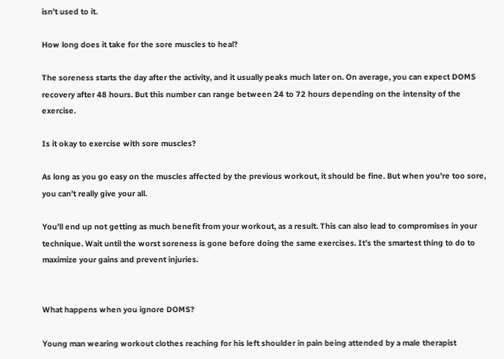isn’t used to it.

How long does it take for the sore muscles to heal?

The soreness starts the day after the activity, and it usually peaks much later on. On average, you can expect DOMS recovery after 48 hours. But this number can range between 24 to 72 hours depending on the intensity of the exercise.

Is it okay to exercise with sore muscles?

As long as you go easy on the muscles affected by the previous workout, it should be fine. But when you’re too sore, you can’t really give your all.

You’ll end up not getting as much benefit from your workout, as a result. This can also lead to compromises in your technique. Wait until the worst soreness is gone before doing the same exercises. It’s the smartest thing to do to maximize your gains and prevent injuries.


What happens when you ignore DOMS?

Young man wearing workout clothes reaching for his left shoulder in pain being attended by a male therapist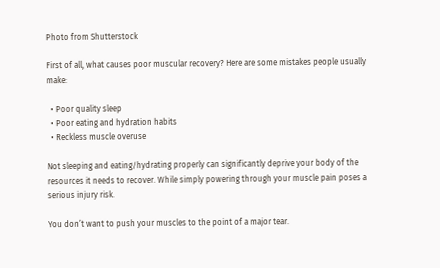Photo from Shutterstock

First of all, what causes poor muscular recovery? Here are some mistakes people usually make:

  • Poor quality sleep
  • Poor eating and hydration habits
  • Reckless muscle overuse

Not sleeping and eating/hydrating properly can significantly deprive your body of the resources it needs to recover. While simply powering through your muscle pain poses a serious injury risk.

You don’t want to push your muscles to the point of a major tear.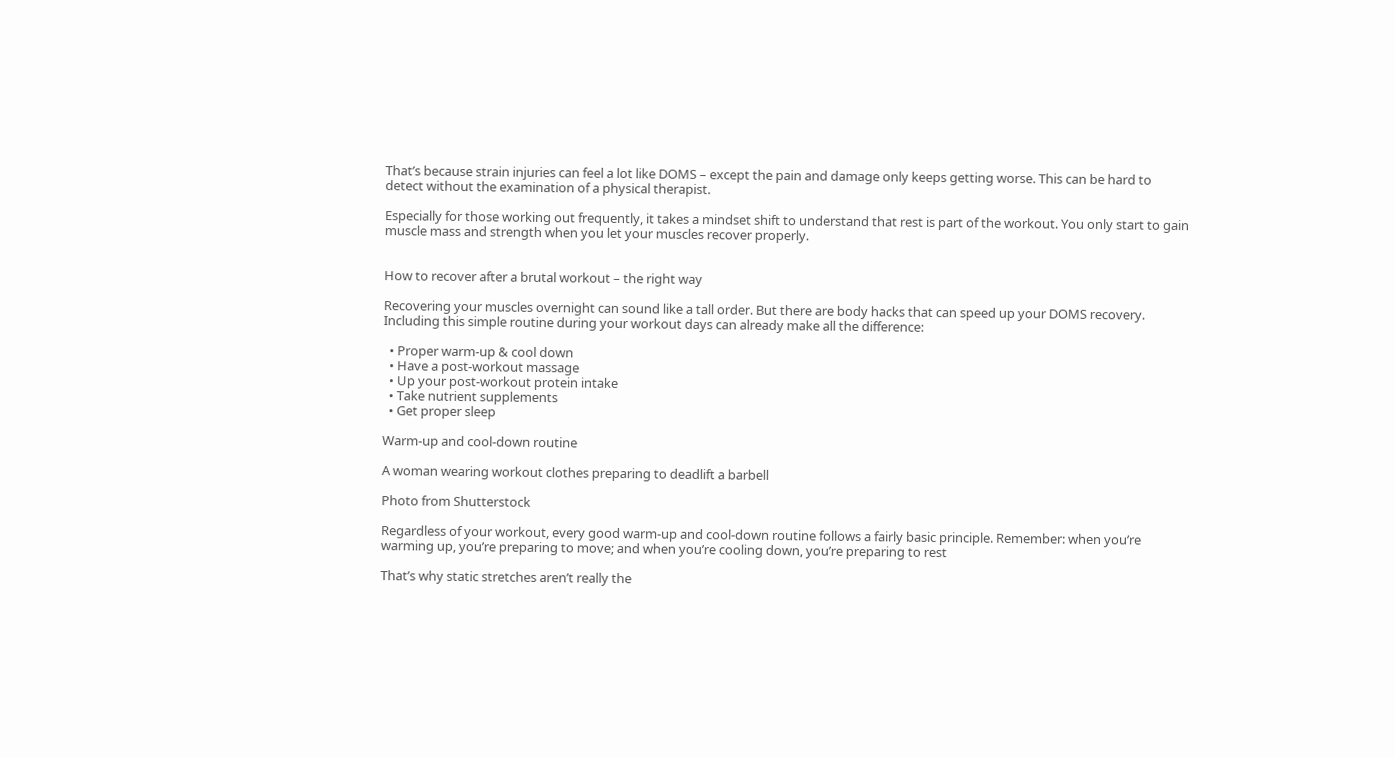That’s because strain injuries can feel a lot like DOMS – except the pain and damage only keeps getting worse. This can be hard to detect without the examination of a physical therapist.

Especially for those working out frequently, it takes a mindset shift to understand that rest is part of the workout. You only start to gain muscle mass and strength when you let your muscles recover properly.


How to recover after a brutal workout – the right way

Recovering your muscles overnight can sound like a tall order. But there are body hacks that can speed up your DOMS recovery. Including this simple routine during your workout days can already make all the difference:

  • Proper warm-up & cool down
  • Have a post-workout massage
  • Up your post-workout protein intake
  • Take nutrient supplements
  • Get proper sleep

Warm-up and cool-down routine

A woman wearing workout clothes preparing to deadlift a barbell

Photo from Shutterstock

Regardless of your workout, every good warm-up and cool-down routine follows a fairly basic principle. Remember: when you’re warming up, you’re preparing to move; and when you’re cooling down, you’re preparing to rest

That’s why static stretches aren’t really the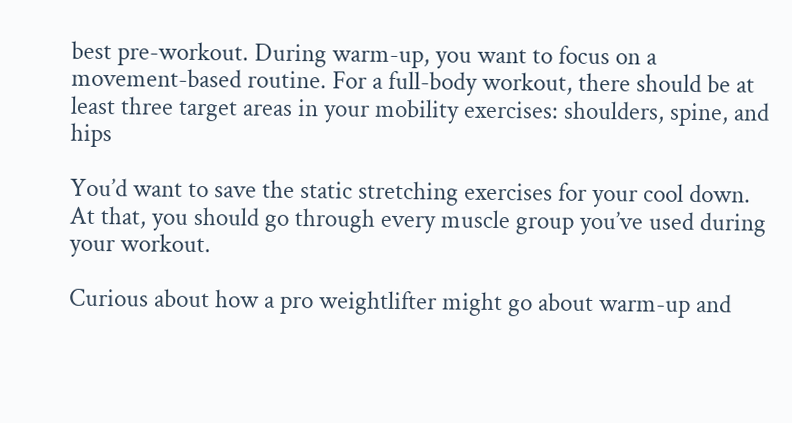best pre-workout. During warm-up, you want to focus on a movement-based routine. For a full-body workout, there should be at least three target areas in your mobility exercises: shoulders, spine, and hips

You’d want to save the static stretching exercises for your cool down. At that, you should go through every muscle group you’ve used during your workout.

Curious about how a pro weightlifter might go about warm-up and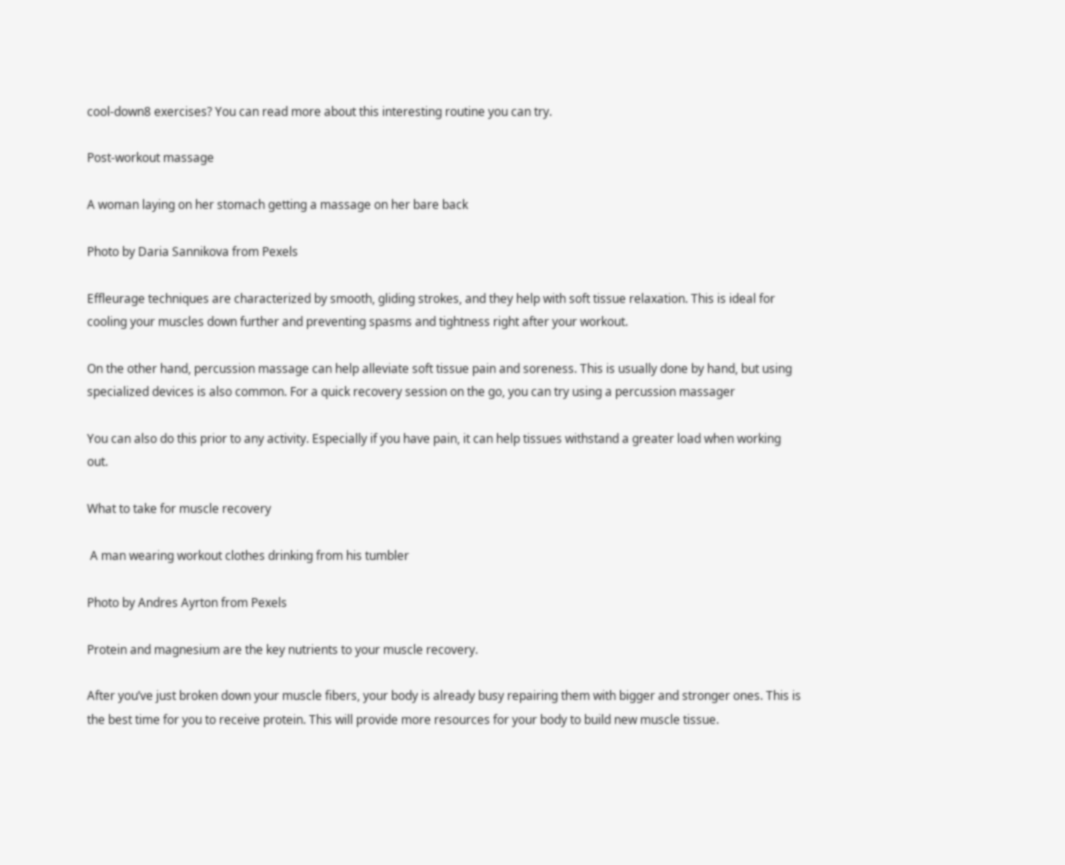cool-down8 exercises? You can read more about this interesting routine you can try.

Post-workout massage

A woman laying on her stomach getting a massage on her bare back

Photo by Daria Sannikova from Pexels

Effleurage techniques are characterized by smooth, gliding strokes, and they help with soft tissue relaxation. This is ideal for cooling your muscles down further and preventing spasms and tightness right after your workout.

On the other hand, percussion massage can help alleviate soft tissue pain and soreness. This is usually done by hand, but using specialized devices is also common. For a quick recovery session on the go, you can try using a percussion massager

You can also do this prior to any activity. Especially if you have pain, it can help tissues withstand a greater load when working out.

What to take for muscle recovery

 A man wearing workout clothes drinking from his tumbler

Photo by Andres Ayrton from Pexels

Protein and magnesium are the key nutrients to your muscle recovery.

After you’ve just broken down your muscle fibers, your body is already busy repairing them with bigger and stronger ones. This is the best time for you to receive protein. This will provide more resources for your body to build new muscle tissue.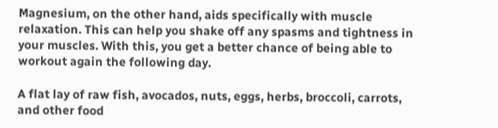Magnesium, on the other hand, aids specifically with muscle relaxation. This can help you shake off any spasms and tightness in your muscles. With this, you get a better chance of being able to workout again the following day.

A flat lay of raw fish, avocados, nuts, eggs, herbs, broccoli, carrots, and other food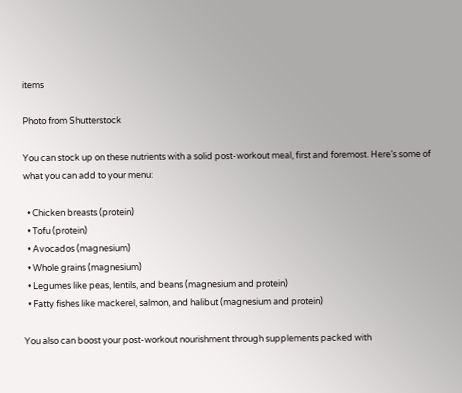items

Photo from Shutterstock

You can stock up on these nutrients with a solid post-workout meal, first and foremost. Here’s some of what you can add to your menu:

  • Chicken breasts (protein)
  • Tofu (protein)
  • Avocados (magnesium)
  • Whole grains (magnesium)
  • Legumes like peas, lentils, and beans (magnesium and protein)
  • Fatty fishes like mackerel, salmon, and halibut (magnesium and protein)

You also can boost your post-workout nourishment through supplements packed with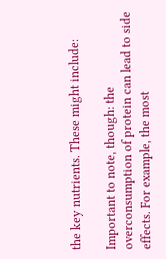the key nutrients. These might include:

Important to note, though: the overconsumption of protein can lead to side effects. For example, the most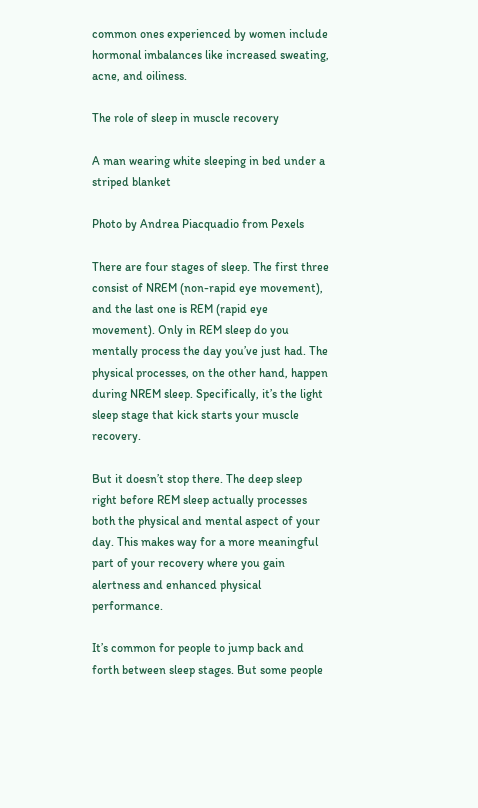common ones experienced by women include hormonal imbalances like increased sweating, acne, and oiliness.

The role of sleep in muscle recovery

A man wearing white sleeping in bed under a striped blanket

Photo by Andrea Piacquadio from Pexels

There are four stages of sleep. The first three consist of NREM (non-rapid eye movement), and the last one is REM (rapid eye movement). Only in REM sleep do you mentally process the day you’ve just had. The physical processes, on the other hand, happen during NREM sleep. Specifically, it’s the light sleep stage that kick starts your muscle recovery.

But it doesn’t stop there. The deep sleep right before REM sleep actually processes both the physical and mental aspect of your day. This makes way for a more meaningful part of your recovery where you gain alertness and enhanced physical performance.

It’s common for people to jump back and forth between sleep stages. But some people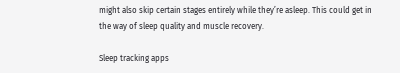might also skip certain stages entirely while they’re asleep. This could get in the way of sleep quality and muscle recovery.

Sleep tracking apps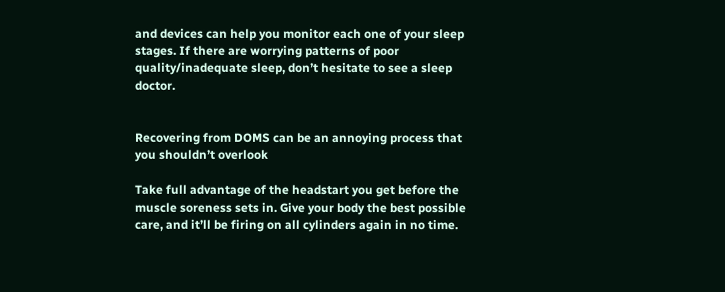and devices can help you monitor each one of your sleep stages. If there are worrying patterns of poor quality/inadequate sleep, don’t hesitate to see a sleep doctor.


Recovering from DOMS can be an annoying process that you shouldn’t overlook

Take full advantage of the headstart you get before the muscle soreness sets in. Give your body the best possible care, and it’ll be firing on all cylinders again in no time.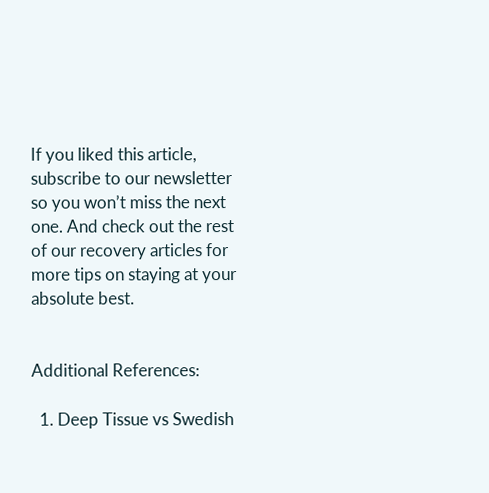If you liked this article, subscribe to our newsletter so you won’t miss the next one. And check out the rest of our recovery articles for more tips on staying at your absolute best.


Additional References:

  1. Deep Tissue vs Swedish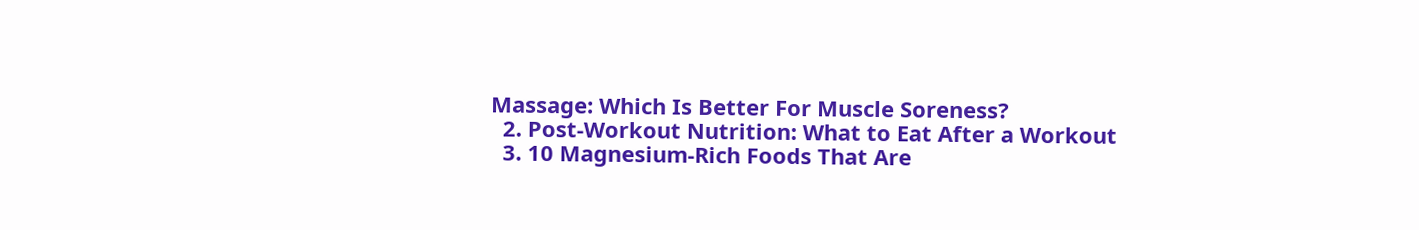Massage: Which Is Better For Muscle Soreness?
  2. Post-Workout Nutrition: What to Eat After a Workout
  3. 10 Magnesium-Rich Foods That Are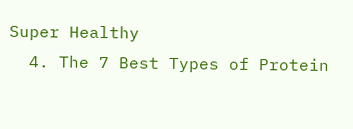Super Healthy
  4. The 7 Best Types of Protein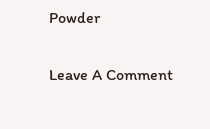Powder

Leave A Comment